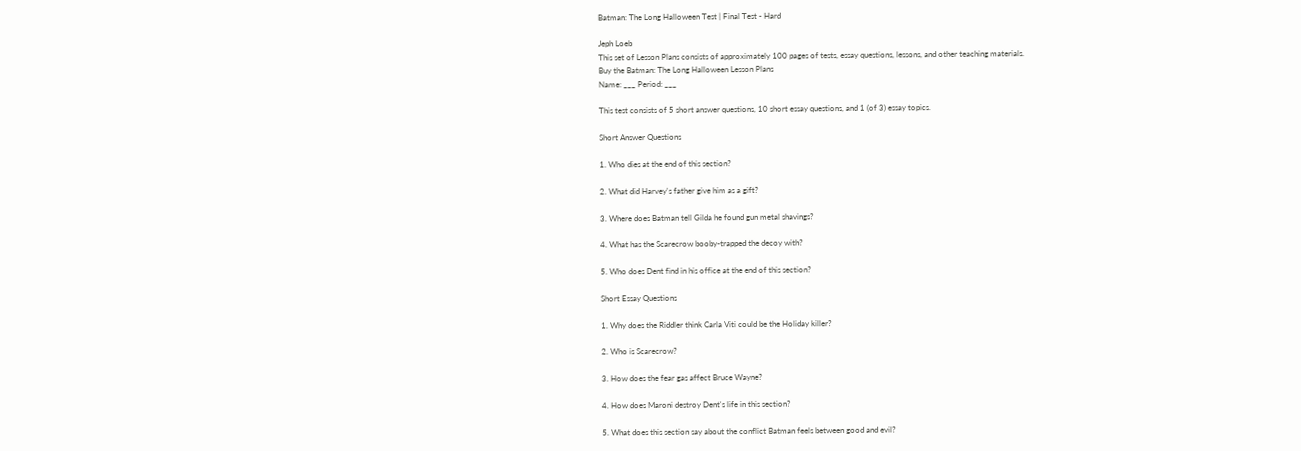Batman: The Long Halloween Test | Final Test - Hard

Jeph Loeb
This set of Lesson Plans consists of approximately 100 pages of tests, essay questions, lessons, and other teaching materials.
Buy the Batman: The Long Halloween Lesson Plans
Name: ___ Period: ___

This test consists of 5 short answer questions, 10 short essay questions, and 1 (of 3) essay topics.

Short Answer Questions

1. Who dies at the end of this section?

2. What did Harvey's father give him as a gift?

3. Where does Batman tell Gilda he found gun metal shavings?

4. What has the Scarecrow booby-trapped the decoy with?

5. Who does Dent find in his office at the end of this section?

Short Essay Questions

1. Why does the Riddler think Carla Viti could be the Holiday killer?

2. Who is Scarecrow?

3. How does the fear gas affect Bruce Wayne?

4. How does Maroni destroy Dent's life in this section?

5. What does this section say about the conflict Batman feels between good and evil?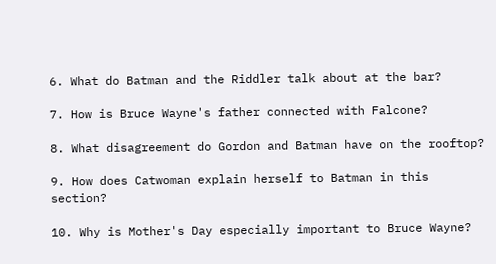6. What do Batman and the Riddler talk about at the bar?

7. How is Bruce Wayne's father connected with Falcone?

8. What disagreement do Gordon and Batman have on the rooftop?

9. How does Catwoman explain herself to Batman in this section?

10. Why is Mother's Day especially important to Bruce Wayne?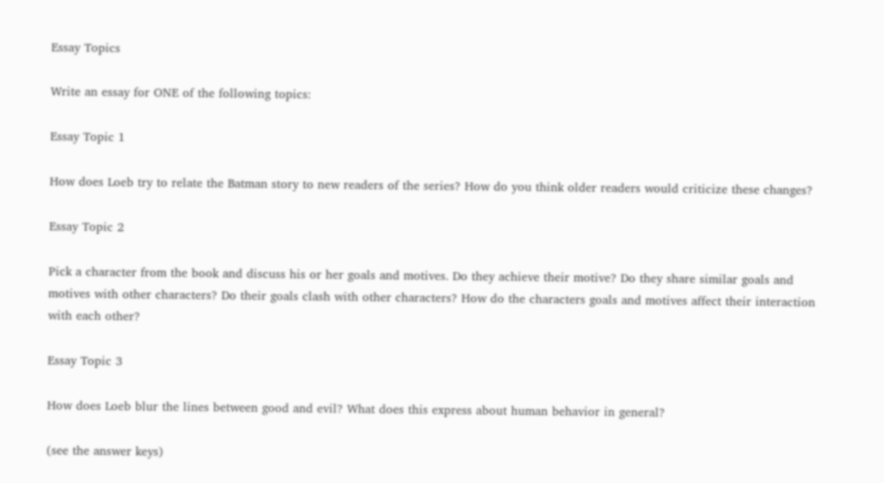Essay Topics

Write an essay for ONE of the following topics:

Essay Topic 1

How does Loeb try to relate the Batman story to new readers of the series? How do you think older readers would criticize these changes?

Essay Topic 2

Pick a character from the book and discuss his or her goals and motives. Do they achieve their motive? Do they share similar goals and motives with other characters? Do their goals clash with other characters? How do the characters goals and motives affect their interaction with each other?

Essay Topic 3

How does Loeb blur the lines between good and evil? What does this express about human behavior in general?

(see the answer keys)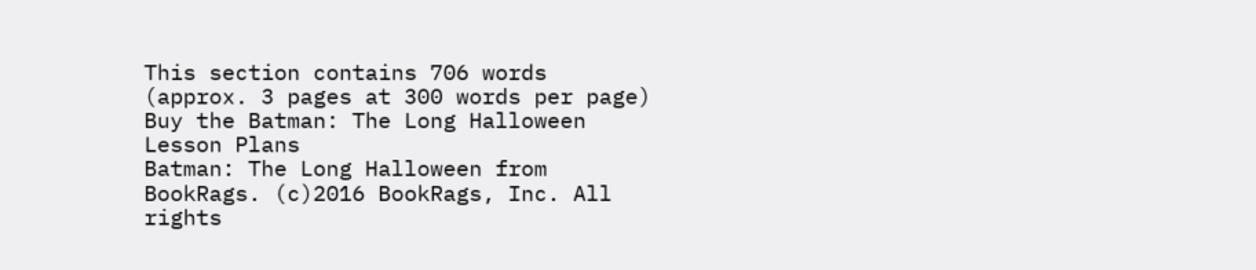This section contains 706 words
(approx. 3 pages at 300 words per page)
Buy the Batman: The Long Halloween Lesson Plans
Batman: The Long Halloween from BookRags. (c)2016 BookRags, Inc. All rights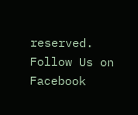reserved.
Follow Us on Facebook